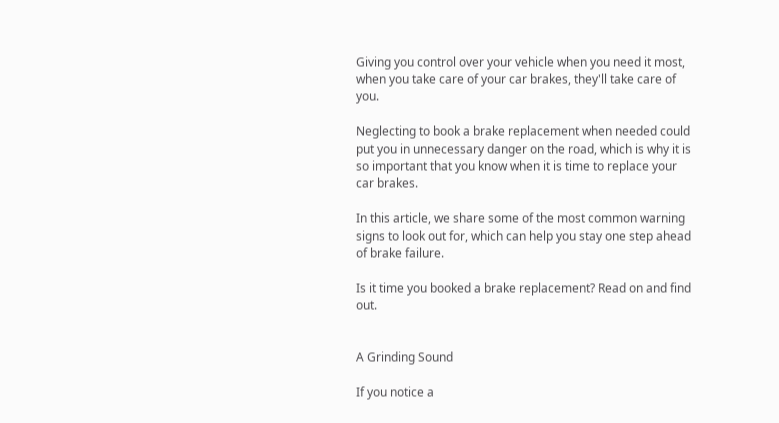Giving you control over your vehicle when you need it most, when you take care of your car brakes, they'll take care of you.

Neglecting to book a brake replacement when needed could put you in unnecessary danger on the road, which is why it is so important that you know when it is time to replace your car brakes.

In this article, we share some of the most common warning signs to look out for, which can help you stay one step ahead of brake failure.

Is it time you booked a brake replacement? Read on and find out.


A Grinding Sound

If you notice a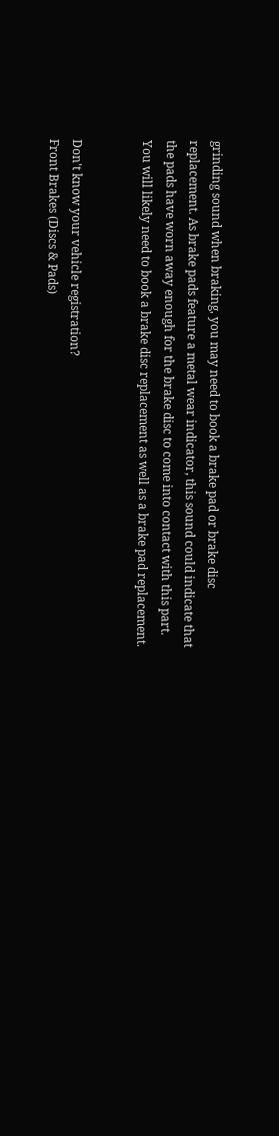grinding sound when braking, you may need to book a brake pad or brake disc replacement. As brake pads feature a metal wear indicator, this sound could indicate that the pads have worn away enough for the brake disc to come into contact with this part. You will likely need to book a brake disc replacement as well as a brake pad replacement.


Don't know your vehicle registration?
Front Brakes (Discs & Pads)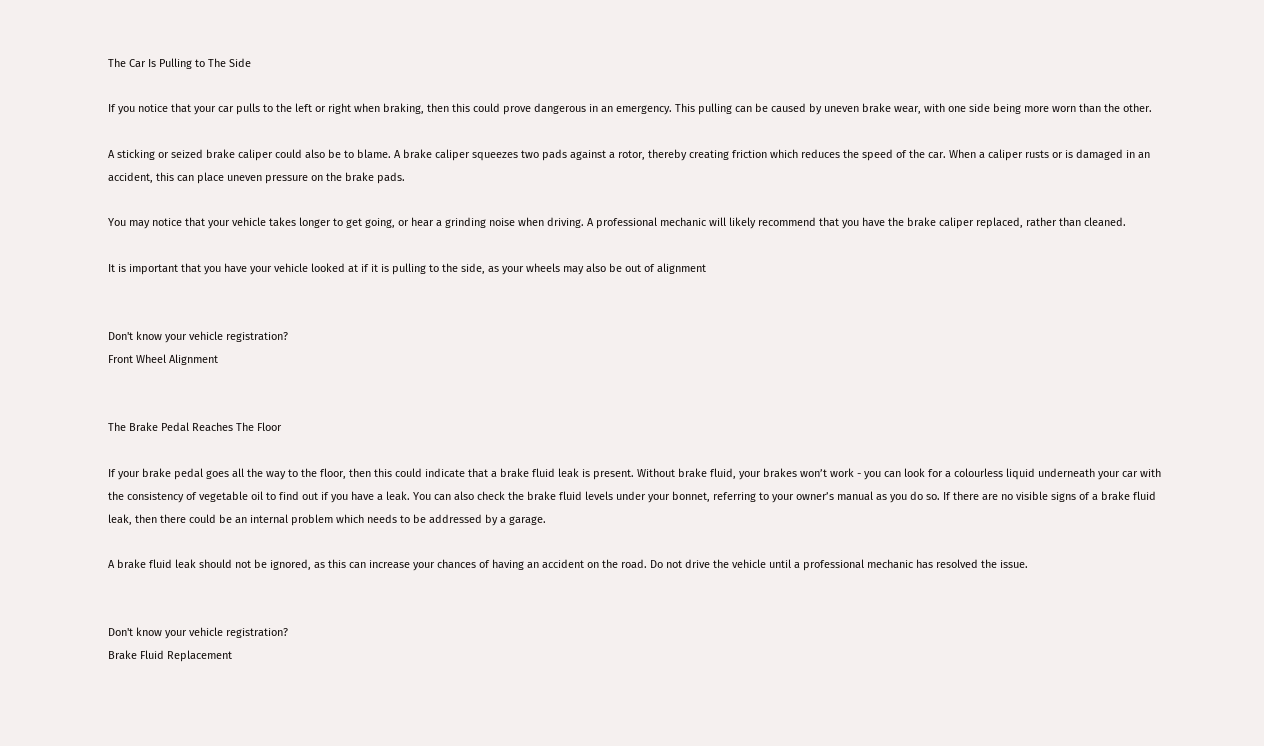The Car Is Pulling to The Side

If you notice that your car pulls to the left or right when braking, then this could prove dangerous in an emergency. This pulling can be caused by uneven brake wear, with one side being more worn than the other.

A sticking or seized brake caliper could also be to blame. A brake caliper squeezes two pads against a rotor, thereby creating friction which reduces the speed of the car. When a caliper rusts or is damaged in an accident, this can place uneven pressure on the brake pads.

You may notice that your vehicle takes longer to get going, or hear a grinding noise when driving. A professional mechanic will likely recommend that you have the brake caliper replaced, rather than cleaned.

It is important that you have your vehicle looked at if it is pulling to the side, as your wheels may also be out of alignment


Don't know your vehicle registration?
Front Wheel Alignment


The Brake Pedal Reaches The Floor

If your brake pedal goes all the way to the floor, then this could indicate that a brake fluid leak is present. Without brake fluid, your brakes won’t work - you can look for a colourless liquid underneath your car with the consistency of vegetable oil to find out if you have a leak. You can also check the brake fluid levels under your bonnet, referring to your owner’s manual as you do so. If there are no visible signs of a brake fluid leak, then there could be an internal problem which needs to be addressed by a garage.

A brake fluid leak should not be ignored, as this can increase your chances of having an accident on the road. Do not drive the vehicle until a professional mechanic has resolved the issue.


Don't know your vehicle registration?
Brake Fluid Replacement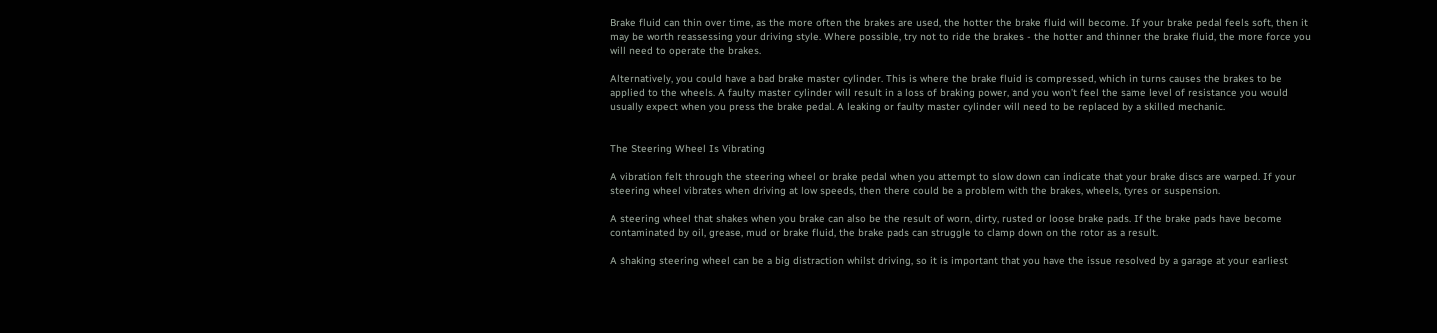Brake fluid can thin over time, as the more often the brakes are used, the hotter the brake fluid will become. If your brake pedal feels soft, then it may be worth reassessing your driving style. Where possible, try not to ride the brakes - the hotter and thinner the brake fluid, the more force you will need to operate the brakes.

Alternatively, you could have a bad brake master cylinder. This is where the brake fluid is compressed, which in turns causes the brakes to be applied to the wheels. A faulty master cylinder will result in a loss of braking power, and you won’t feel the same level of resistance you would usually expect when you press the brake pedal. A leaking or faulty master cylinder will need to be replaced by a skilled mechanic.


The Steering Wheel Is Vibrating

A vibration felt through the steering wheel or brake pedal when you attempt to slow down can indicate that your brake discs are warped. If your steering wheel vibrates when driving at low speeds, then there could be a problem with the brakes, wheels, tyres or suspension.

A steering wheel that shakes when you brake can also be the result of worn, dirty, rusted or loose brake pads. If the brake pads have become contaminated by oil, grease, mud or brake fluid, the brake pads can struggle to clamp down on the rotor as a result.

A shaking steering wheel can be a big distraction whilst driving, so it is important that you have the issue resolved by a garage at your earliest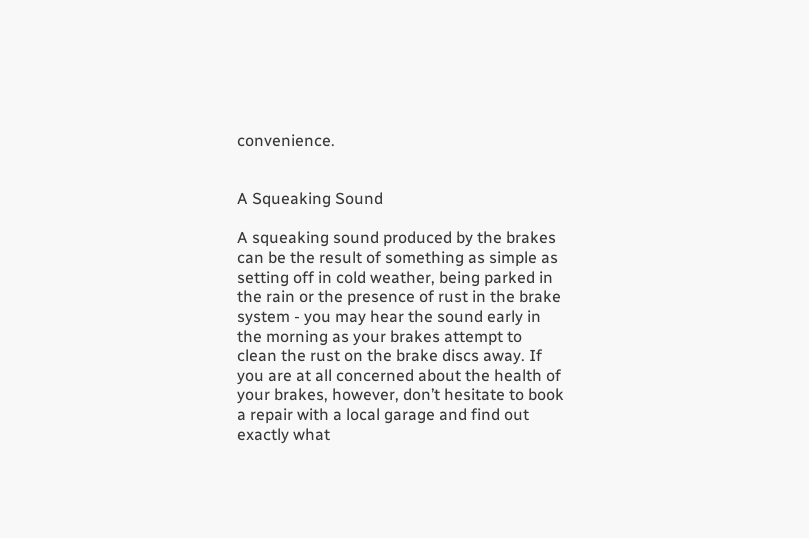convenience.


A Squeaking Sound

A squeaking sound produced by the brakes can be the result of something as simple as setting off in cold weather, being parked in the rain or the presence of rust in the brake system - you may hear the sound early in the morning as your brakes attempt to clean the rust on the brake discs away. If you are at all concerned about the health of your brakes, however, don’t hesitate to book a repair with a local garage and find out exactly what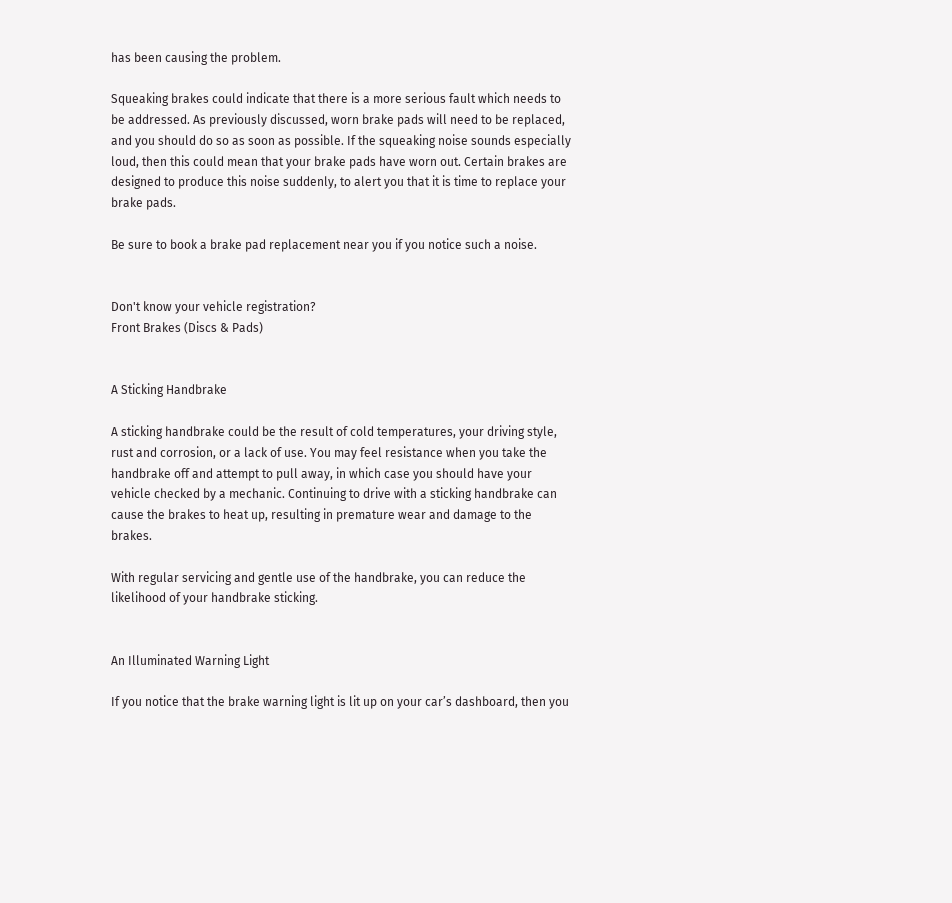has been causing the problem.

Squeaking brakes could indicate that there is a more serious fault which needs to be addressed. As previously discussed, worn brake pads will need to be replaced, and you should do so as soon as possible. If the squeaking noise sounds especially loud, then this could mean that your brake pads have worn out. Certain brakes are designed to produce this noise suddenly, to alert you that it is time to replace your brake pads.

Be sure to book a brake pad replacement near you if you notice such a noise.


Don't know your vehicle registration?
Front Brakes (Discs & Pads)


A Sticking Handbrake

A sticking handbrake could be the result of cold temperatures, your driving style, rust and corrosion, or a lack of use. You may feel resistance when you take the handbrake off and attempt to pull away, in which case you should have your vehicle checked by a mechanic. Continuing to drive with a sticking handbrake can cause the brakes to heat up, resulting in premature wear and damage to the brakes.

With regular servicing and gentle use of the handbrake, you can reduce the likelihood of your handbrake sticking.


An Illuminated Warning Light

If you notice that the brake warning light is lit up on your car’s dashboard, then you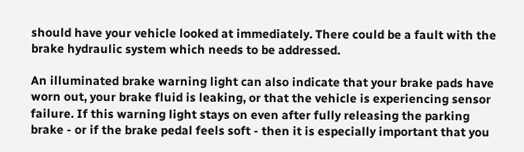should have your vehicle looked at immediately. There could be a fault with the brake hydraulic system which needs to be addressed.

An illuminated brake warning light can also indicate that your brake pads have worn out, your brake fluid is leaking, or that the vehicle is experiencing sensor failure. If this warning light stays on even after fully releasing the parking brake - or if the brake pedal feels soft - then it is especially important that you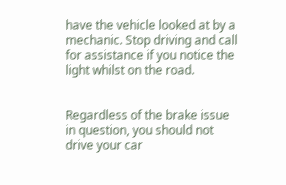have the vehicle looked at by a mechanic. Stop driving and call for assistance if you notice the light whilst on the road.


Regardless of the brake issue in question, you should not drive your car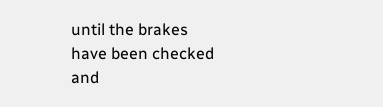until the brakes have been checked and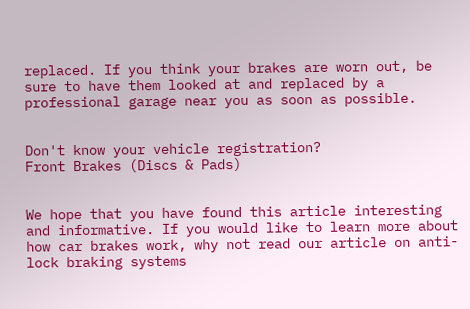replaced. If you think your brakes are worn out, be sure to have them looked at and replaced by a professional garage near you as soon as possible.


Don't know your vehicle registration?
Front Brakes (Discs & Pads)


We hope that you have found this article interesting and informative. If you would like to learn more about how car brakes work, why not read our article on anti-lock braking systems